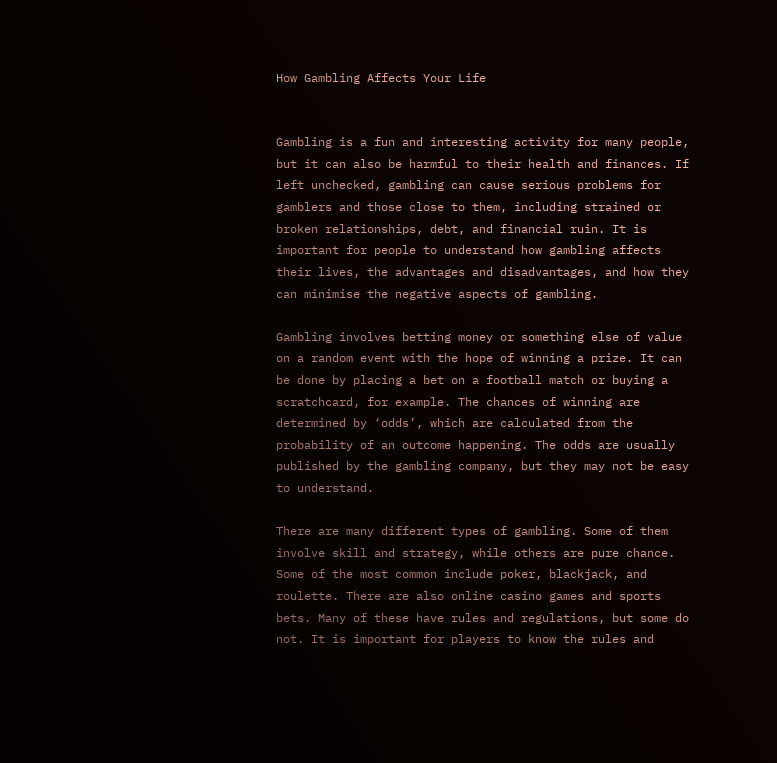How Gambling Affects Your Life


Gambling is a fun and interesting activity for many people, but it can also be harmful to their health and finances. If left unchecked, gambling can cause serious problems for gamblers and those close to them, including strained or broken relationships, debt, and financial ruin. It is important for people to understand how gambling affects their lives, the advantages and disadvantages, and how they can minimise the negative aspects of gambling.

Gambling involves betting money or something else of value on a random event with the hope of winning a prize. It can be done by placing a bet on a football match or buying a scratchcard, for example. The chances of winning are determined by ‘odds’, which are calculated from the probability of an outcome happening. The odds are usually published by the gambling company, but they may not be easy to understand.

There are many different types of gambling. Some of them involve skill and strategy, while others are pure chance. Some of the most common include poker, blackjack, and roulette. There are also online casino games and sports bets. Many of these have rules and regulations, but some do not. It is important for players to know the rules and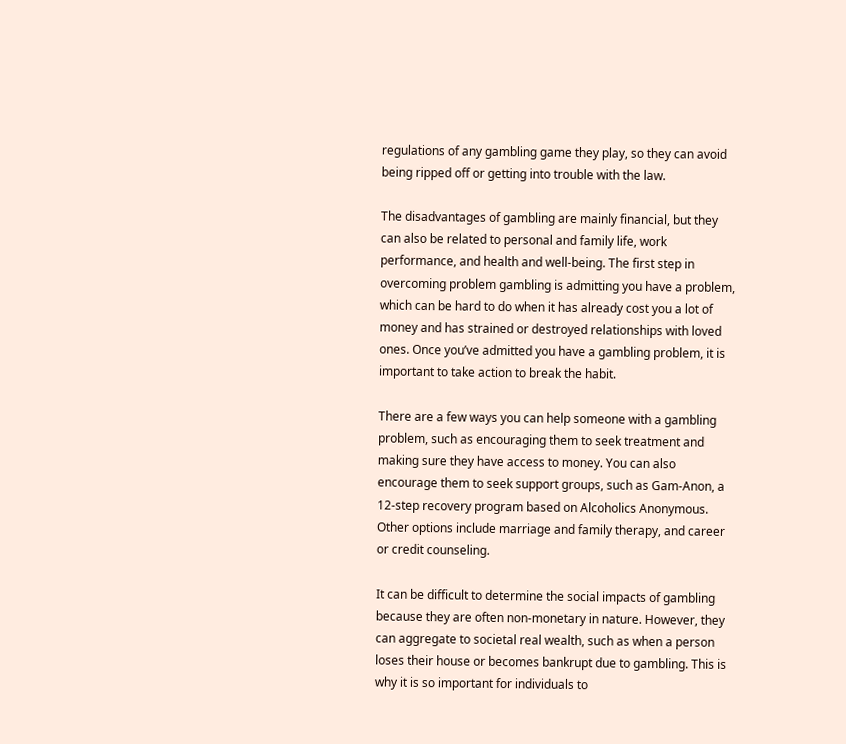regulations of any gambling game they play, so they can avoid being ripped off or getting into trouble with the law.

The disadvantages of gambling are mainly financial, but they can also be related to personal and family life, work performance, and health and well-being. The first step in overcoming problem gambling is admitting you have a problem, which can be hard to do when it has already cost you a lot of money and has strained or destroyed relationships with loved ones. Once you’ve admitted you have a gambling problem, it is important to take action to break the habit.

There are a few ways you can help someone with a gambling problem, such as encouraging them to seek treatment and making sure they have access to money. You can also encourage them to seek support groups, such as Gam-Anon, a 12-step recovery program based on Alcoholics Anonymous. Other options include marriage and family therapy, and career or credit counseling.

It can be difficult to determine the social impacts of gambling because they are often non-monetary in nature. However, they can aggregate to societal real wealth, such as when a person loses their house or becomes bankrupt due to gambling. This is why it is so important for individuals to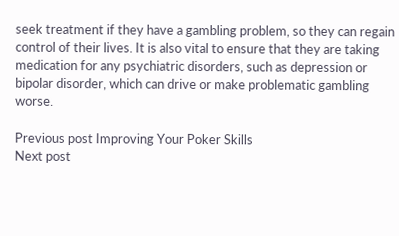seek treatment if they have a gambling problem, so they can regain control of their lives. It is also vital to ensure that they are taking medication for any psychiatric disorders, such as depression or bipolar disorder, which can drive or make problematic gambling worse.

Previous post Improving Your Poker Skills
Next post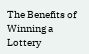The Benefits of Winning a Lottery